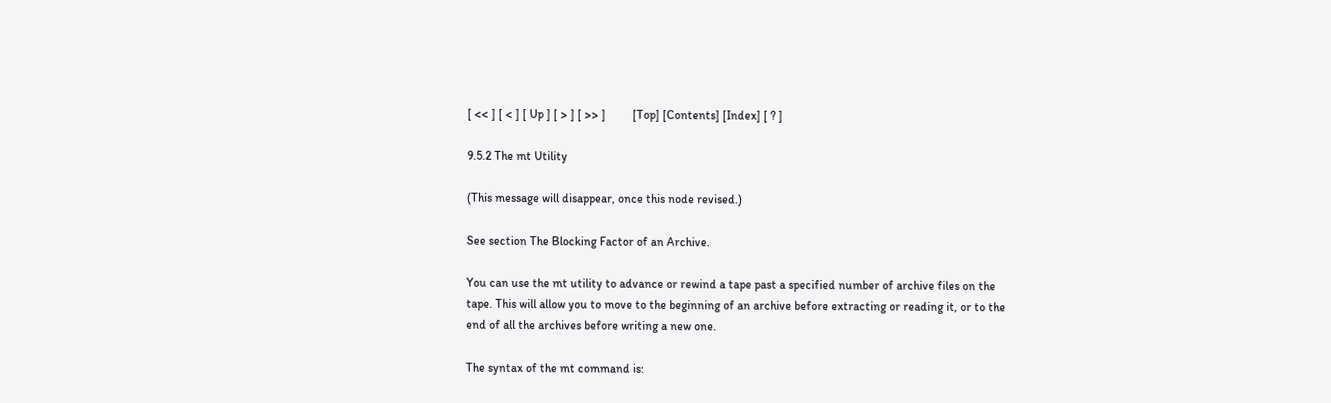[ << ] [ < ] [ Up ] [ > ] [ >> ]         [Top] [Contents] [Index] [ ? ]

9.5.2 The mt Utility

(This message will disappear, once this node revised.)

See section The Blocking Factor of an Archive.

You can use the mt utility to advance or rewind a tape past a specified number of archive files on the tape. This will allow you to move to the beginning of an archive before extracting or reading it, or to the end of all the archives before writing a new one.

The syntax of the mt command is: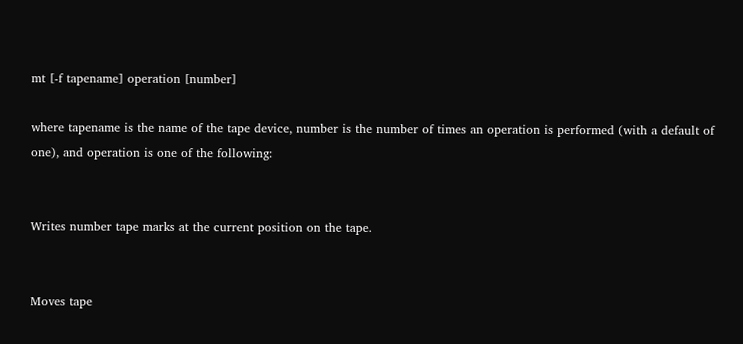mt [-f tapename] operation [number]

where tapename is the name of the tape device, number is the number of times an operation is performed (with a default of one), and operation is one of the following:


Writes number tape marks at the current position on the tape.


Moves tape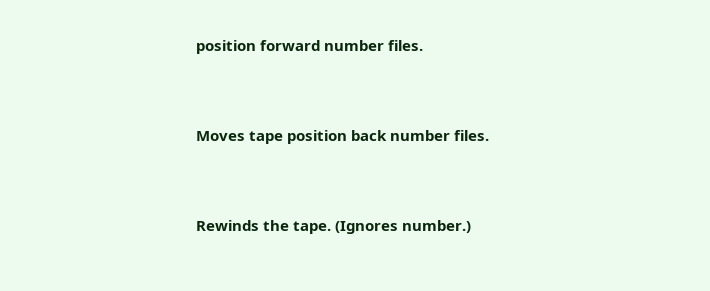position forward number files.


Moves tape position back number files.


Rewinds the tape. (Ignores number.)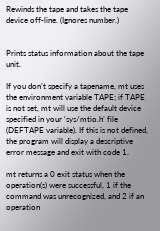Rewinds the tape and takes the tape device off-line. (Ignores number.)


Prints status information about the tape unit.

If you don’t specify a tapename, mt uses the environment variable TAPE; if TAPE is not set, mt will use the default device specified in your ‘sys/mtio.h’ file (DEFTAPE variable). If this is not defined, the program will display a descriptive error message and exit with code 1.

mt returns a 0 exit status when the operation(s) were successful, 1 if the command was unrecognized, and 2 if an operation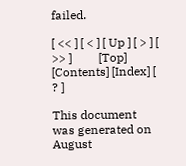failed.

[ << ] [ < ] [ Up ] [ > ] [ >> ]         [Top] [Contents] [Index] [ ? ]

This document was generated on August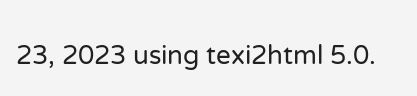23, 2023 using texi2html 5.0.